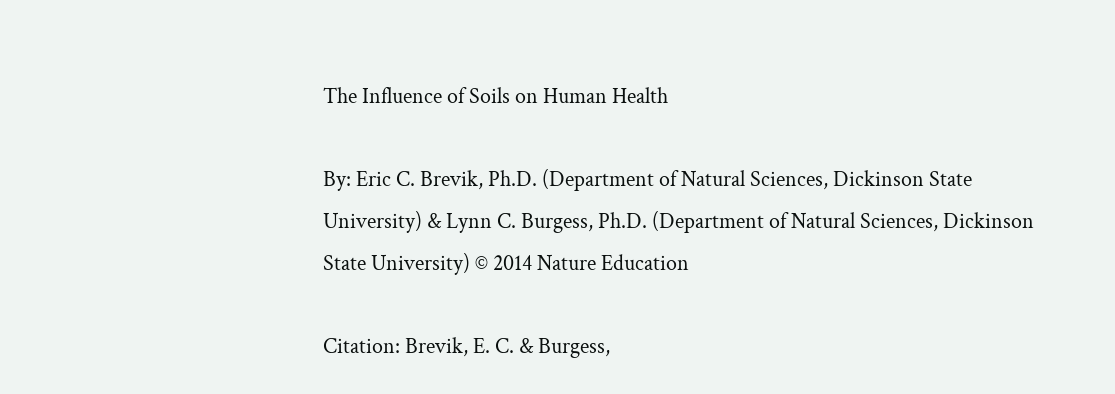The Influence of Soils on Human Health

By: Eric C. Brevik, Ph.D. (Department of Natural Sciences, Dickinson State University) & Lynn C. Burgess, Ph.D. (Department of Natural Sciences, Dickinson State University) © 2014 Nature Education

Citation: Brevik, E. C. & Burgess,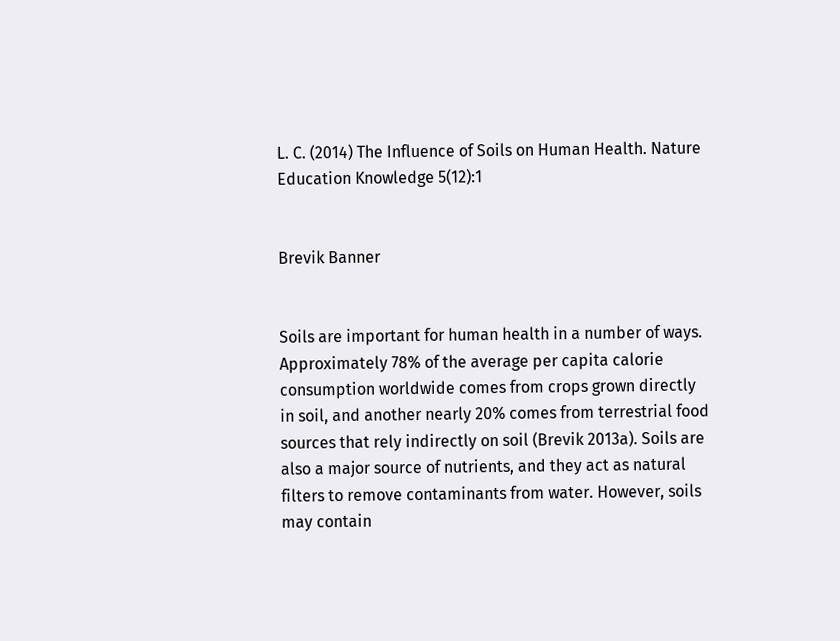L. C. (2014) The Influence of Soils on Human Health. Nature Education Knowledge 5(12):1


Brevik Banner


Soils are important for human health in a number of ways. Approximately 78% of the average per capita calorie consumption worldwide comes from crops grown directly in soil, and another nearly 20% comes from terrestrial food sources that rely indirectly on soil (Brevik 2013a). Soils are also a major source of nutrients, and they act as natural filters to remove contaminants from water. However, soils may contain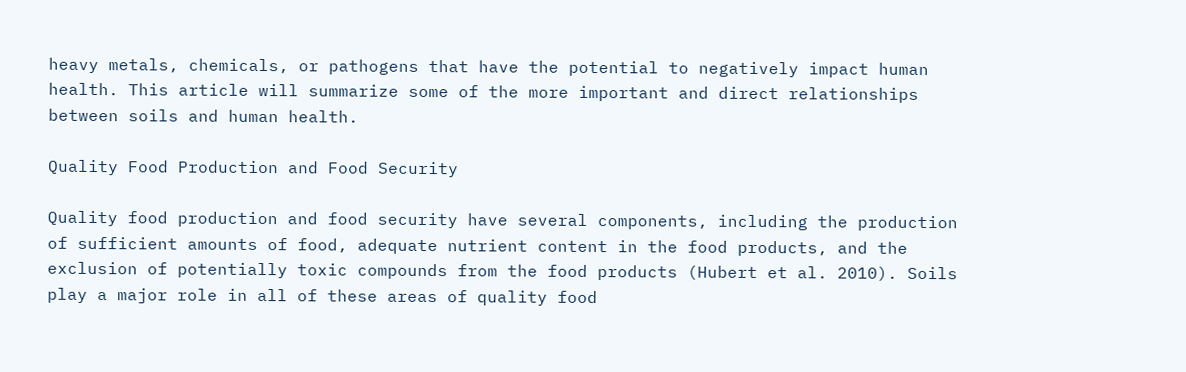heavy metals, chemicals, or pathogens that have the potential to negatively impact human health. This article will summarize some of the more important and direct relationships between soils and human health.

Quality Food Production and Food Security

Quality food production and food security have several components, including the production of sufficient amounts of food, adequate nutrient content in the food products, and the exclusion of potentially toxic compounds from the food products (Hubert et al. 2010). Soils play a major role in all of these areas of quality food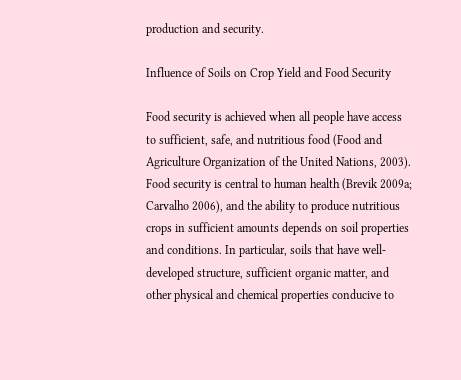production and security.

Influence of Soils on Crop Yield and Food Security

Food security is achieved when all people have access to sufficient, safe, and nutritious food (Food and Agriculture Organization of the United Nations, 2003). Food security is central to human health (Brevik 2009a; Carvalho 2006), and the ability to produce nutritious crops in sufficient amounts depends on soil properties and conditions. In particular, soils that have well-developed structure, sufficient organic matter, and other physical and chemical properties conducive to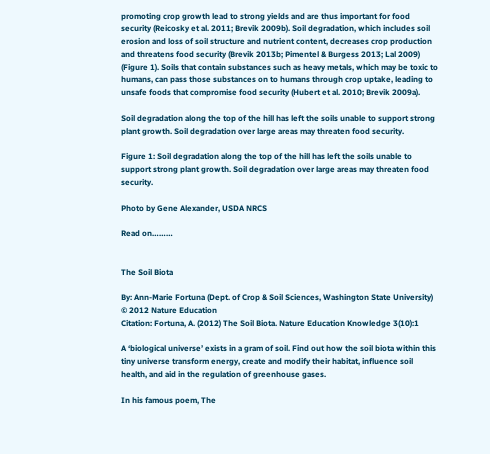promoting crop growth lead to strong yields and are thus important for food security (Reicosky et al. 2011; Brevik 2009b). Soil degradation, which includes soil erosion and loss of soil structure and nutrient content, decreases crop production and threatens food security (Brevik 2013b; Pimentel & Burgess 2013; Lal 2009) (Figure 1). Soils that contain substances such as heavy metals, which may be toxic to humans, can pass those substances on to humans through crop uptake, leading to unsafe foods that compromise food security (Hubert et al. 2010; Brevik 2009a).

Soil degradation along the top of the hill has left the soils unable to support strong plant growth. Soil degradation over large areas may threaten food security.

Figure 1: Soil degradation along the top of the hill has left the soils unable to support strong plant growth. Soil degradation over large areas may threaten food security.

Photo by Gene Alexander, USDA NRCS

Read on………


The Soil Biota

By: Ann-Marie Fortuna (Dept. of Crop & Soil Sciences, Washington State University) © 2012 Nature Education
Citation: Fortuna, A. (2012) The Soil Biota. Nature Education Knowledge 3(10):1

A ‘biological universe’ exists in a gram of soil. Find out how the soil biota within this tiny universe transform energy, create and modify their habitat, influence soil health, and aid in the regulation of greenhouse gases.

In his famous poem, The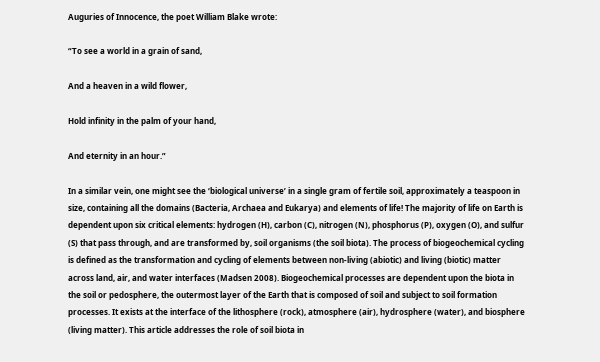Auguries of Innocence, the poet William Blake wrote:

“To see a world in a grain of sand,

And a heaven in a wild flower,

Hold infinity in the palm of your hand,

And eternity in an hour.”

In a similar vein, one might see the ‘biological universe’ in a single gram of fertile soil, approximately a teaspoon in size, containing all the domains (Bacteria, Archaea and Eukarya) and elements of life! The majority of life on Earth is dependent upon six critical elements: hydrogen (H), carbon (C), nitrogen (N), phosphorus (P), oxygen (O), and sulfur (S) that pass through, and are transformed by, soil organisms (the soil biota). The process of biogeochemical cycling is defined as the transformation and cycling of elements between non-living (abiotic) and living (biotic) matter across land, air, and water interfaces (Madsen 2008). Biogeochemical processes are dependent upon the biota in the soil or pedosphere, the outermost layer of the Earth that is composed of soil and subject to soil formation processes. It exists at the interface of the lithosphere (rock), atmosphere (air), hydrosphere (water), and biosphere (living matter). This article addresses the role of soil biota in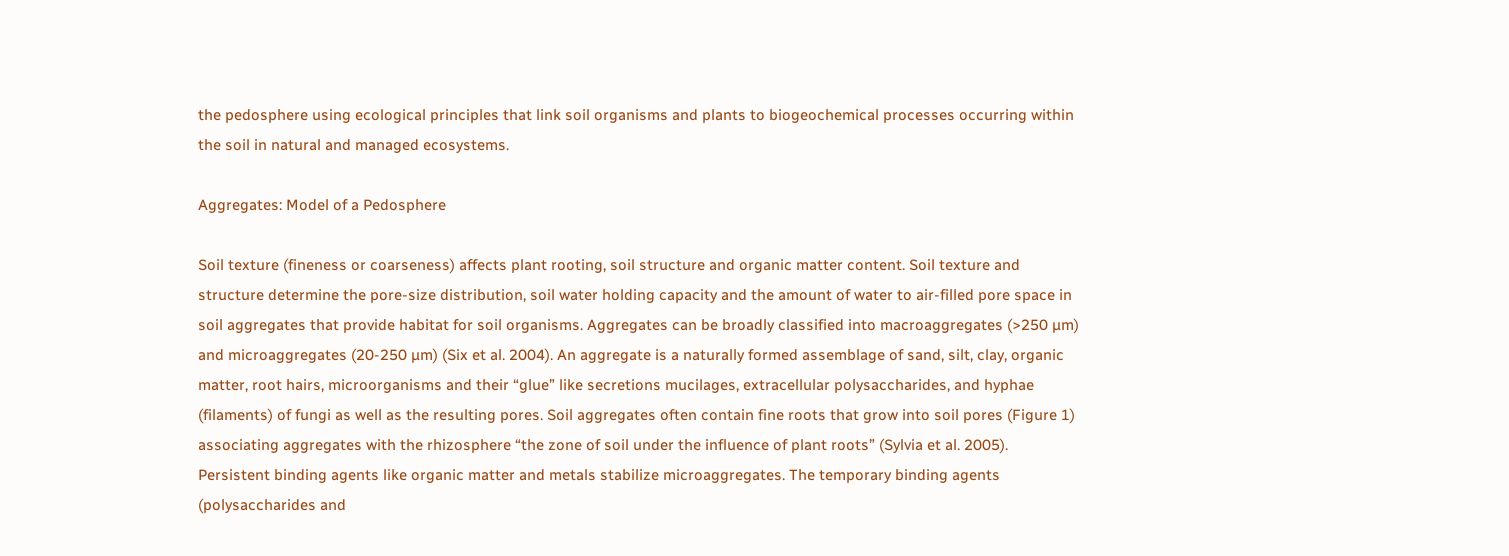the pedosphere using ecological principles that link soil organisms and plants to biogeochemical processes occurring within the soil in natural and managed ecosystems.

Aggregates: Model of a Pedosphere

Soil texture (fineness or coarseness) affects plant rooting, soil structure and organic matter content. Soil texture and structure determine the pore-size distribution, soil water holding capacity and the amount of water to air-filled pore space in soil aggregates that provide habitat for soil organisms. Aggregates can be broadly classified into macroaggregates (>250 µm) and microaggregates (20-250 µm) (Six et al. 2004). An aggregate is a naturally formed assemblage of sand, silt, clay, organic matter, root hairs, microorganisms and their “glue” like secretions mucilages, extracellular polysaccharides, and hyphae (filaments) of fungi as well as the resulting pores. Soil aggregates often contain fine roots that grow into soil pores (Figure 1) associating aggregates with the rhizosphere “the zone of soil under the influence of plant roots” (Sylvia et al. 2005). Persistent binding agents like organic matter and metals stabilize microaggregates. The temporary binding agents (polysaccharides and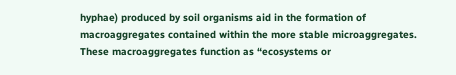hyphae) produced by soil organisms aid in the formation of macroaggregates contained within the more stable microaggregates. These macroaggregates function as “ecosystems or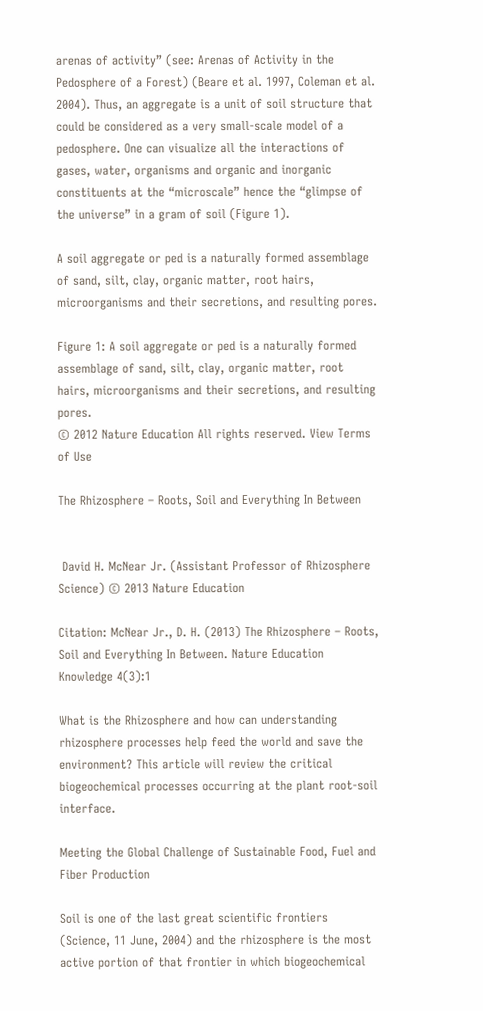arenas of activity” (see: Arenas of Activity in the Pedosphere of a Forest) (Beare et al. 1997, Coleman et al. 2004). Thus, an aggregate is a unit of soil structure that could be considered as a very small-scale model of a pedosphere. One can visualize all the interactions of gases, water, organisms and organic and inorganic constituents at the “microscale” hence the “glimpse of the universe” in a gram of soil (Figure 1).

A soil aggregate or ped is a naturally formed assemblage of sand, silt, clay, organic matter, root hairs, microorganisms and their secretions, and resulting pores.

Figure 1: A soil aggregate or ped is a naturally formed assemblage of sand, silt, clay, organic matter, root hairs, microorganisms and their secretions, and resulting pores.
© 2012 Nature Education All rights reserved. View Terms of Use

The Rhizosphere – Roots, Soil and Everything In Between


 David H. McNear Jr. (Assistant Professor of Rhizosphere Science) © 2013 Nature Education

Citation: McNear Jr., D. H. (2013) The Rhizosphere – Roots, Soil and Everything In Between. Nature Education Knowledge 4(3):1

What is the Rhizosphere and how can understanding rhizosphere processes help feed the world and save the environment? This article will review the critical biogeochemical processes occurring at the plant root-soil interface.

Meeting the Global Challenge of Sustainable Food, Fuel and Fiber Production

Soil is one of the last great scientific frontiers (Science, 11 June, 2004) and the rhizosphere is the most active portion of that frontier in which biogeochemical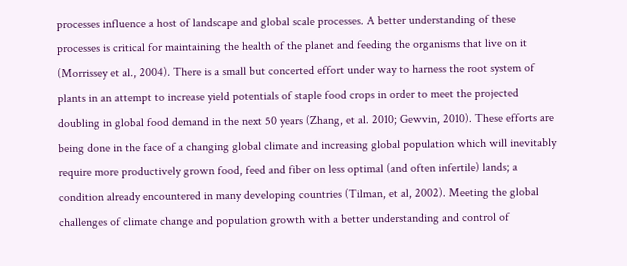processes influence a host of landscape and global scale processes. A better understanding of these processes is critical for maintaining the health of the planet and feeding the organisms that live on it (Morrissey et al., 2004). There is a small but concerted effort under way to harness the root system of plants in an attempt to increase yield potentials of staple food crops in order to meet the projected doubling in global food demand in the next 50 years (Zhang, et al. 2010; Gewvin, 2010). These efforts are being done in the face of a changing global climate and increasing global population which will inevitably require more productively grown food, feed and fiber on less optimal (and often infertile) lands; a condition already encountered in many developing countries (Tilman, et al, 2002). Meeting the global challenges of climate change and population growth with a better understanding and control of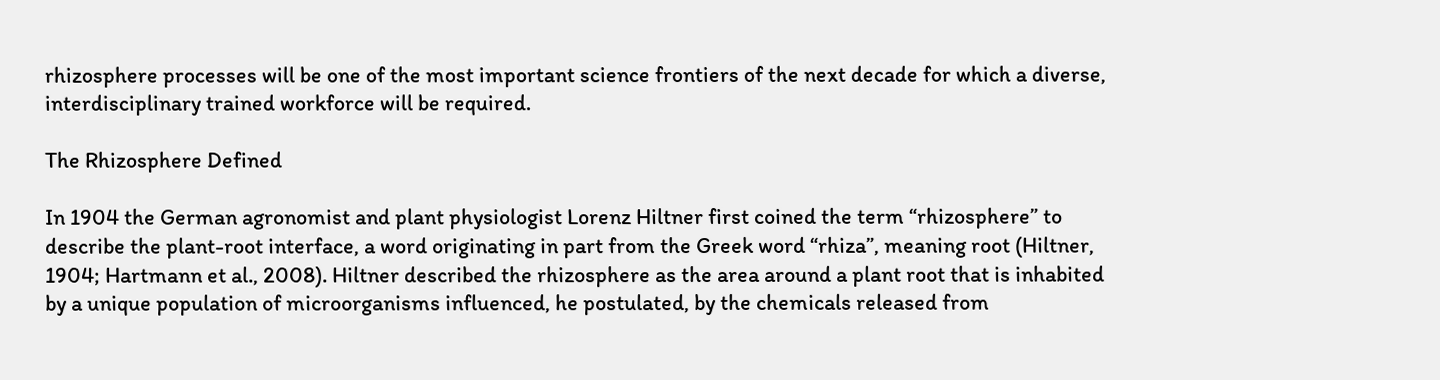rhizosphere processes will be one of the most important science frontiers of the next decade for which a diverse, interdisciplinary trained workforce will be required.

The Rhizosphere Defined

In 1904 the German agronomist and plant physiologist Lorenz Hiltner first coined the term “rhizosphere” to describe the plant-root interface, a word originating in part from the Greek word “rhiza”, meaning root (Hiltner, 1904; Hartmann et al., 2008). Hiltner described the rhizosphere as the area around a plant root that is inhabited by a unique population of microorganisms influenced, he postulated, by the chemicals released from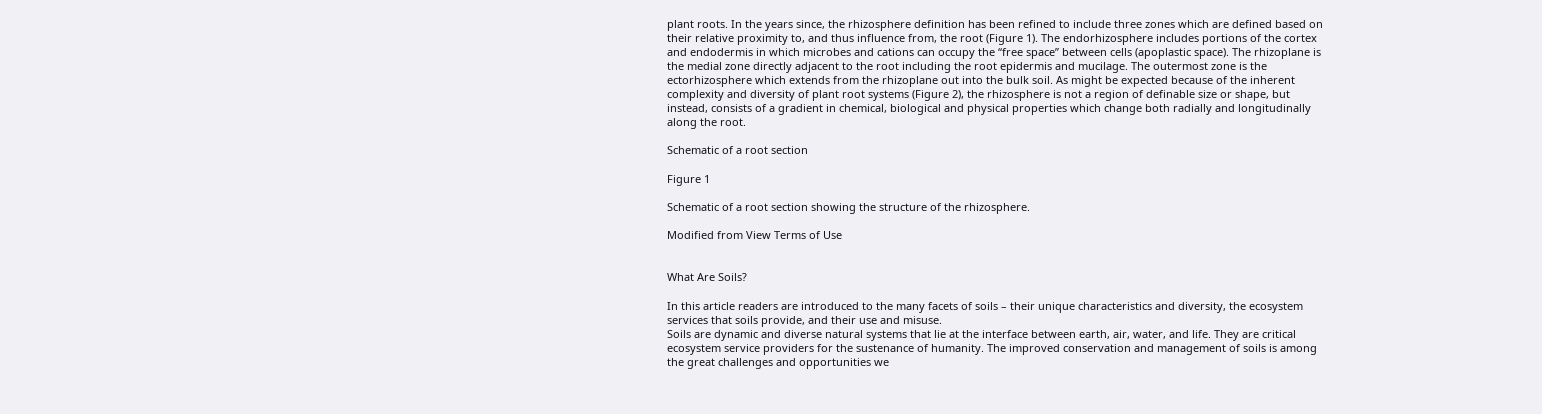plant roots. In the years since, the rhizosphere definition has been refined to include three zones which are defined based on their relative proximity to, and thus influence from, the root (Figure 1). The endorhizosphere includes portions of the cortex and endodermis in which microbes and cations can occupy the “free space” between cells (apoplastic space). The rhizoplane is the medial zone directly adjacent to the root including the root epidermis and mucilage. The outermost zone is the ectorhizosphere which extends from the rhizoplane out into the bulk soil. As might be expected because of the inherent complexity and diversity of plant root systems (Figure 2), the rhizosphere is not a region of definable size or shape, but instead, consists of a gradient in chemical, biological and physical properties which change both radially and longitudinally along the root.

Schematic of a root section

Figure 1

Schematic of a root section showing the structure of the rhizosphere.

Modified from View Terms of Use


What Are Soils?

In this article readers are introduced to the many facets of soils – their unique characteristics and diversity, the ecosystem services that soils provide, and their use and misuse.
Soils are dynamic and diverse natural systems that lie at the interface between earth, air, water, and life. They are critical ecosystem service providers for the sustenance of humanity. The improved conservation and management of soils is among the great challenges and opportunities we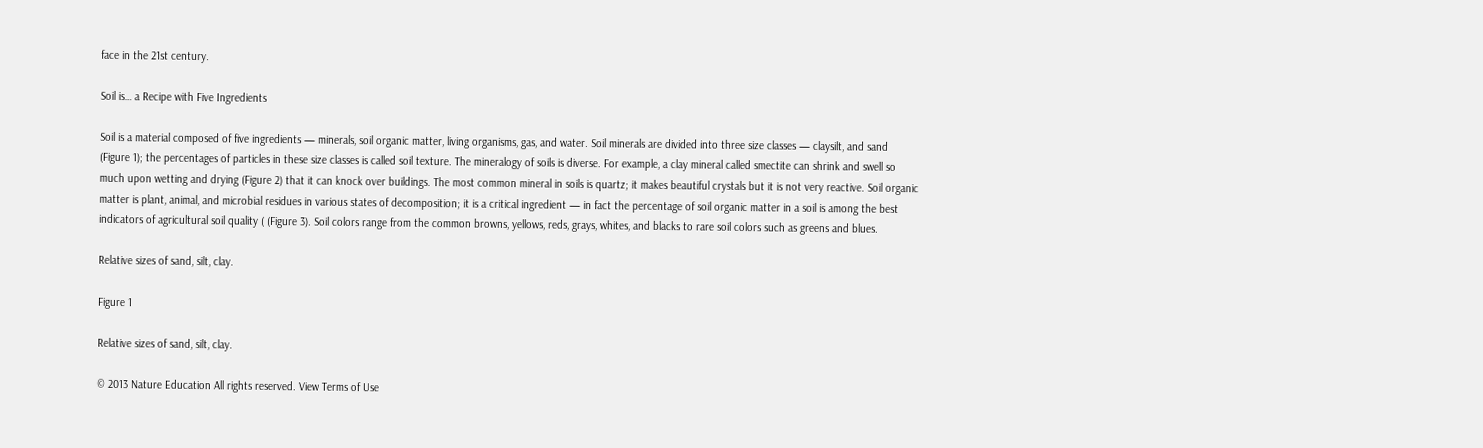face in the 21st century.

Soil is… a Recipe with Five Ingredients

Soil is a material composed of five ingredients — minerals, soil organic matter, living organisms, gas, and water. Soil minerals are divided into three size classes — claysilt, and sand (Figure 1); the percentages of particles in these size classes is called soil texture. The mineralogy of soils is diverse. For example, a clay mineral called smectite can shrink and swell so much upon wetting and drying (Figure 2) that it can knock over buildings. The most common mineral in soils is quartz; it makes beautiful crystals but it is not very reactive. Soil organic matter is plant, animal, and microbial residues in various states of decomposition; it is a critical ingredient — in fact the percentage of soil organic matter in a soil is among the best indicators of agricultural soil quality ( (Figure 3). Soil colors range from the common browns, yellows, reds, grays, whites, and blacks to rare soil colors such as greens and blues.

Relative sizes of sand, silt, clay.

Figure 1

Relative sizes of sand, silt, clay.

© 2013 Nature Education All rights reserved. View Terms of Use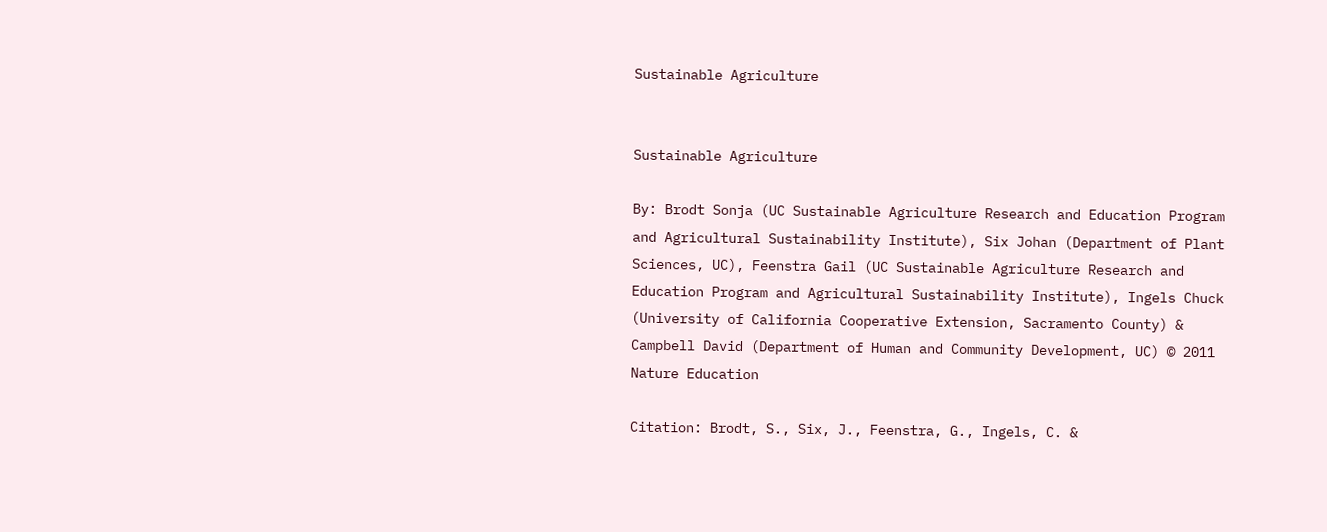Sustainable Agriculture


Sustainable Agriculture

By: Brodt Sonja (UC Sustainable Agriculture Research and Education Program and Agricultural Sustainability Institute), Six Johan (Department of Plant Sciences, UC), Feenstra Gail (UC Sustainable Agriculture Research and Education Program and Agricultural Sustainability Institute), Ingels Chuck (University of California Cooperative Extension, Sacramento County) & Campbell David (Department of Human and Community Development, UC) © 2011 Nature Education

Citation: Brodt, S., Six, J., Feenstra, G., Ingels, C. &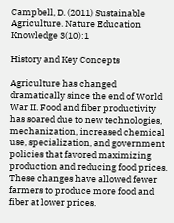Campbell, D. (2011) Sustainable Agriculture. Nature Education Knowledge 3(10):1

History and Key Concepts

Agriculture has changed dramatically since the end of World War II. Food and fiber productivity has soared due to new technologies, mechanization, increased chemical use, specialization, and government policies that favored maximizing production and reducing food prices. These changes have allowed fewer farmers to produce more food and fiber at lower prices.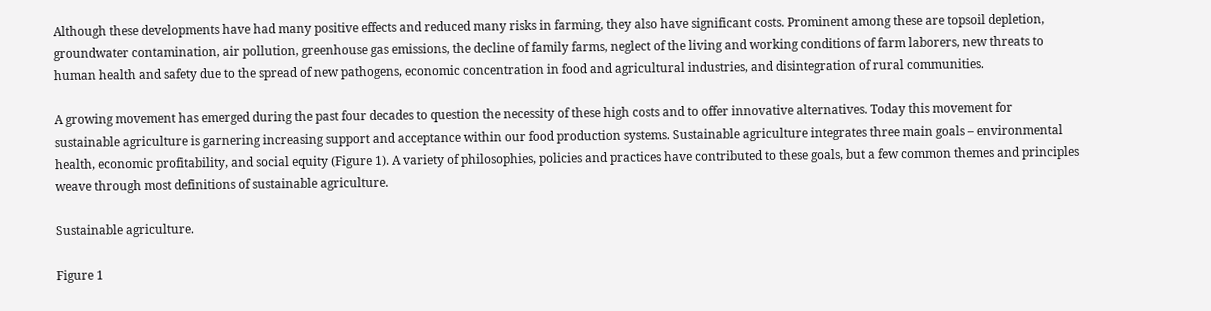Although these developments have had many positive effects and reduced many risks in farming, they also have significant costs. Prominent among these are topsoil depletion, groundwater contamination, air pollution, greenhouse gas emissions, the decline of family farms, neglect of the living and working conditions of farm laborers, new threats to human health and safety due to the spread of new pathogens, economic concentration in food and agricultural industries, and disintegration of rural communities.

A growing movement has emerged during the past four decades to question the necessity of these high costs and to offer innovative alternatives. Today this movement for sustainable agriculture is garnering increasing support and acceptance within our food production systems. Sustainable agriculture integrates three main goals – environmental health, economic profitability, and social equity (Figure 1). A variety of philosophies, policies and practices have contributed to these goals, but a few common themes and principles weave through most definitions of sustainable agriculture.

Sustainable agriculture.

Figure 1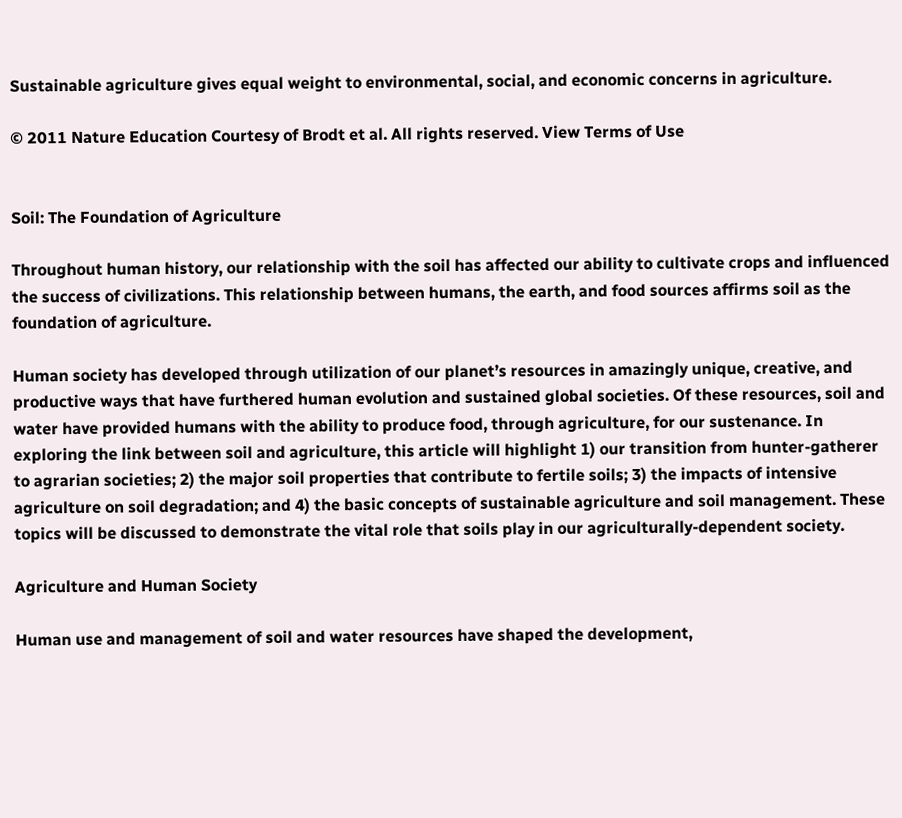Sustainable agriculture gives equal weight to environmental, social, and economic concerns in agriculture.

© 2011 Nature Education Courtesy of Brodt et al. All rights reserved. View Terms of Use


Soil: The Foundation of Agriculture

Throughout human history, our relationship with the soil has affected our ability to cultivate crops and influenced the success of civilizations. This relationship between humans, the earth, and food sources affirms soil as the foundation of agriculture.

Human society has developed through utilization of our planet’s resources in amazingly unique, creative, and productive ways that have furthered human evolution and sustained global societies. Of these resources, soil and water have provided humans with the ability to produce food, through agriculture, for our sustenance. In exploring the link between soil and agriculture, this article will highlight 1) our transition from hunter-gatherer to agrarian societies; 2) the major soil properties that contribute to fertile soils; 3) the impacts of intensive agriculture on soil degradation; and 4) the basic concepts of sustainable agriculture and soil management. These topics will be discussed to demonstrate the vital role that soils play in our agriculturally-dependent society.

Agriculture and Human Society

Human use and management of soil and water resources have shaped the development,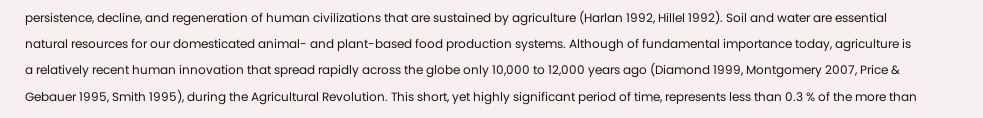persistence, decline, and regeneration of human civilizations that are sustained by agriculture (Harlan 1992, Hillel 1992). Soil and water are essential natural resources for our domesticated animal- and plant-based food production systems. Although of fundamental importance today, agriculture is a relatively recent human innovation that spread rapidly across the globe only 10,000 to 12,000 years ago (Diamond 1999, Montgomery 2007, Price & Gebauer 1995, Smith 1995), during the Agricultural Revolution. This short, yet highly significant period of time, represents less than 0.3 % of the more than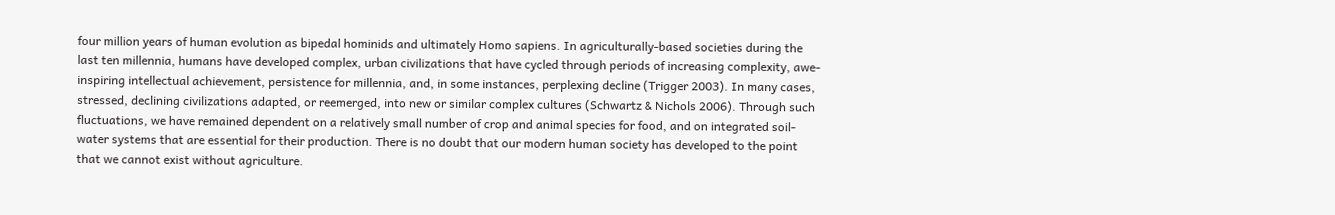four million years of human evolution as bipedal hominids and ultimately Homo sapiens. In agriculturally-based societies during the last ten millennia, humans have developed complex, urban civilizations that have cycled through periods of increasing complexity, awe-inspiring intellectual achievement, persistence for millennia, and, in some instances, perplexing decline (Trigger 2003). In many cases, stressed, declining civilizations adapted, or reemerged, into new or similar complex cultures (Schwartz & Nichols 2006). Through such fluctuations, we have remained dependent on a relatively small number of crop and animal species for food, and on integrated soil-water systems that are essential for their production. There is no doubt that our modern human society has developed to the point that we cannot exist without agriculture.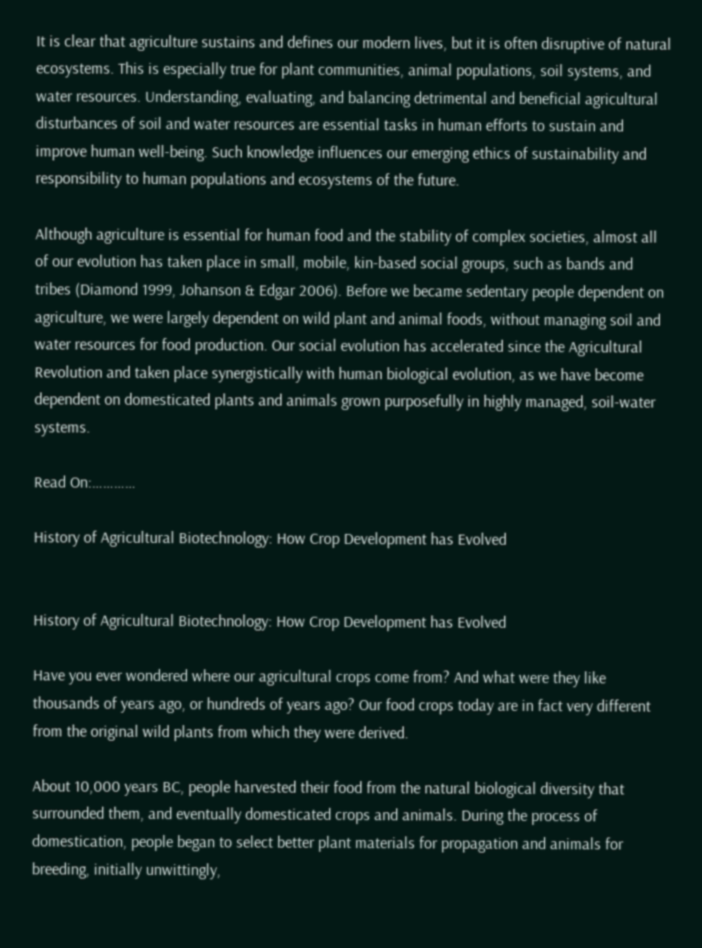It is clear that agriculture sustains and defines our modern lives, but it is often disruptive of natural ecosystems. This is especially true for plant communities, animal populations, soil systems, and water resources. Understanding, evaluating, and balancing detrimental and beneficial agricultural disturbances of soil and water resources are essential tasks in human efforts to sustain and improve human well-being. Such knowledge influences our emerging ethics of sustainability and responsibility to human populations and ecosystems of the future.

Although agriculture is essential for human food and the stability of complex societies, almost all of our evolution has taken place in small, mobile, kin-based social groups, such as bands and tribes (Diamond 1999, Johanson & Edgar 2006). Before we became sedentary people dependent on agriculture, we were largely dependent on wild plant and animal foods, without managing soil and water resources for food production. Our social evolution has accelerated since the Agricultural Revolution and taken place synergistically with human biological evolution, as we have become dependent on domesticated plants and animals grown purposefully in highly managed, soil-water systems.

Read On:…………

History of Agricultural Biotechnology: How Crop Development has Evolved


History of Agricultural Biotechnology: How Crop Development has Evolved

Have you ever wondered where our agricultural crops come from? And what were they like thousands of years ago, or hundreds of years ago? Our food crops today are in fact very different from the original wild plants from which they were derived.

About 10,000 years BC, people harvested their food from the natural biological diversity that surrounded them, and eventually domesticated crops and animals. During the process of domestication, people began to select better plant materials for propagation and animals for breeding, initially unwittingly,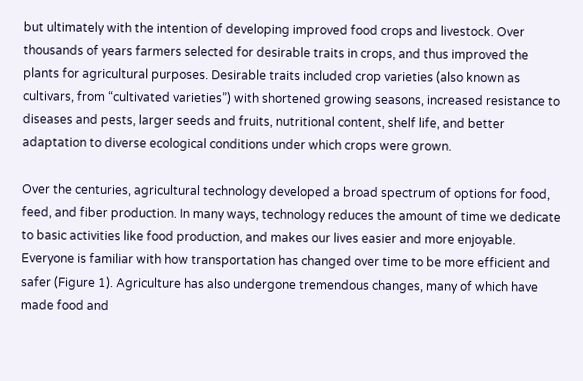but ultimately with the intention of developing improved food crops and livestock. Over thousands of years farmers selected for desirable traits in crops, and thus improved the plants for agricultural purposes. Desirable traits included crop varieties (also known as cultivars, from “cultivated varieties”) with shortened growing seasons, increased resistance to diseases and pests, larger seeds and fruits, nutritional content, shelf life, and better adaptation to diverse ecological conditions under which crops were grown.

Over the centuries, agricultural technology developed a broad spectrum of options for food, feed, and fiber production. In many ways, technology reduces the amount of time we dedicate to basic activities like food production, and makes our lives easier and more enjoyable. Everyone is familiar with how transportation has changed over time to be more efficient and safer (Figure 1). Agriculture has also undergone tremendous changes, many of which have made food and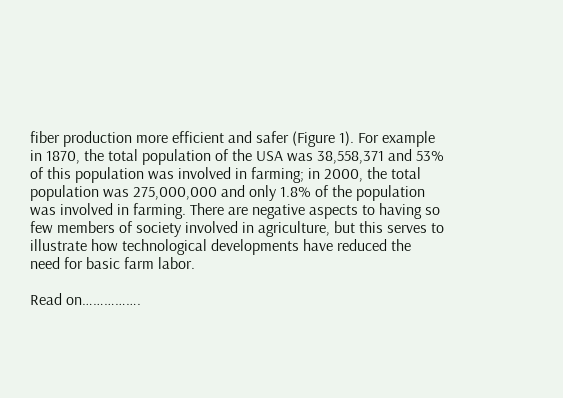fiber production more efficient and safer (Figure 1). For example in 1870, the total population of the USA was 38,558,371 and 53% of this population was involved in farming; in 2000, the total population was 275,000,000 and only 1.8% of the population was involved in farming. There are negative aspects to having so few members of society involved in agriculture, but this serves to illustrate how technological developments have reduced the need for basic farm labor.

Read on…………….